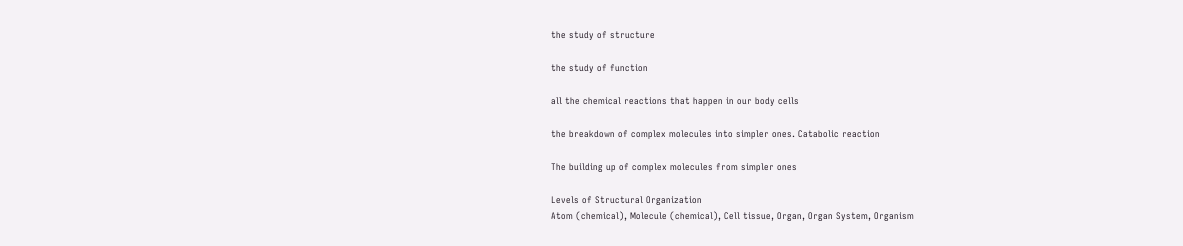the study of structure

the study of function

all the chemical reactions that happen in our body cells

the breakdown of complex molecules into simpler ones. Catabolic reaction

The building up of complex molecules from simpler ones

Levels of Structural Organization
Atom (chemical), Molecule (chemical), Cell tissue, Organ, Organ System, Organism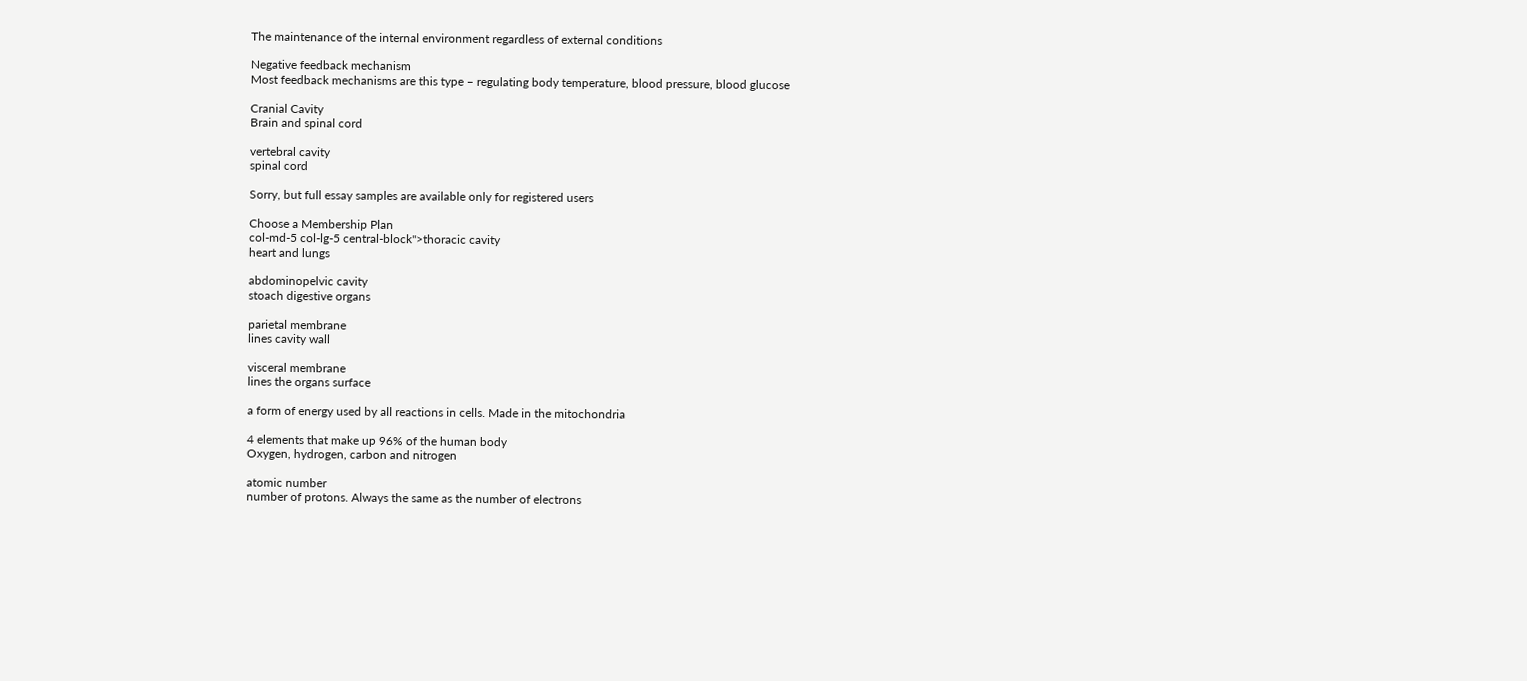The maintenance of the internal environment regardless of external conditions

Negative feedback mechanism
Most feedback mechanisms are this type – regulating body temperature, blood pressure, blood glucose

Cranial Cavity
Brain and spinal cord

vertebral cavity
spinal cord

Sorry, but full essay samples are available only for registered users

Choose a Membership Plan
col-md-5 col-lg-5 central-block">thoracic cavity
heart and lungs

abdominopelvic cavity
stoach digestive organs

parietal membrane
lines cavity wall

visceral membrane
lines the organs surface

a form of energy used by all reactions in cells. Made in the mitochondria

4 elements that make up 96% of the human body
Oxygen, hydrogen, carbon and nitrogen

atomic number
number of protons. Always the same as the number of electrons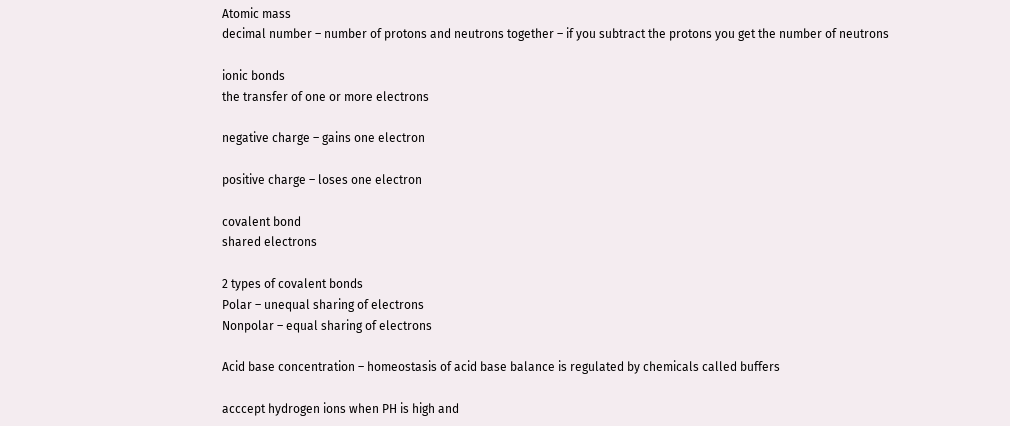Atomic mass
decimal number – number of protons and neutrons together – if you subtract the protons you get the number of neutrons

ionic bonds
the transfer of one or more electrons

negative charge – gains one electron

positive charge – loses one electron

covalent bond
shared electrons

2 types of covalent bonds
Polar – unequal sharing of electrons
Nonpolar – equal sharing of electrons

Acid base concentration – homeostasis of acid base balance is regulated by chemicals called buffers

acccept hydrogen ions when PH is high and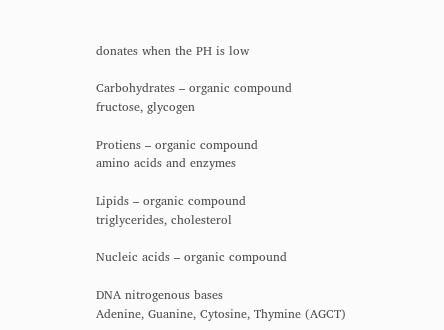donates when the PH is low

Carbohydrates – organic compound
fructose, glycogen

Protiens – organic compound
amino acids and enzymes

Lipids – organic compound
triglycerides, cholesterol

Nucleic acids – organic compound

DNA nitrogenous bases
Adenine, Guanine, Cytosine, Thymine (AGCT)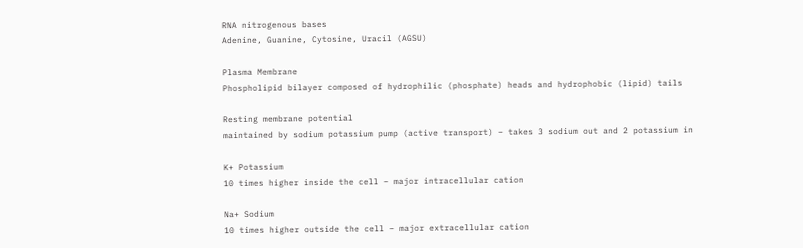RNA nitrogenous bases
Adenine, Guanine, Cytosine, Uracil (AGSU)

Plasma Membrane
Phospholipid bilayer composed of hydrophilic (phosphate) heads and hydrophobic (lipid) tails

Resting membrane potential
maintained by sodium potassium pump (active transport) – takes 3 sodium out and 2 potassium in

K+ Potassium
10 times higher inside the cell – major intracellular cation

Na+ Sodium
10 times higher outside the cell – major extracellular cation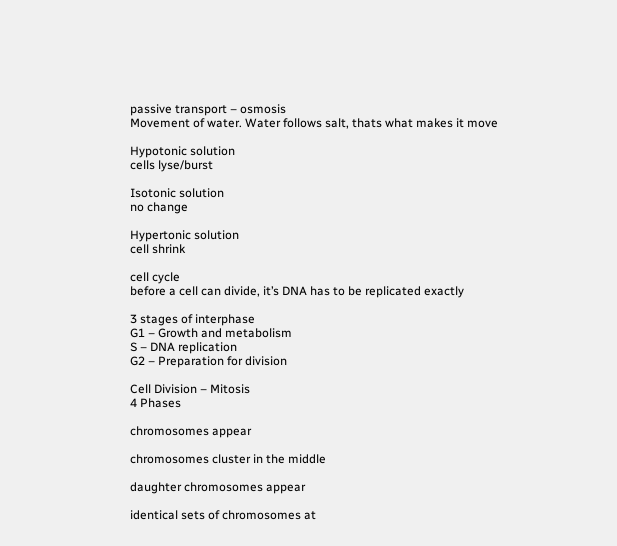passive transport – osmosis
Movement of water. Water follows salt, thats what makes it move

Hypotonic solution
cells lyse/burst

Isotonic solution
no change

Hypertonic solution
cell shrink

cell cycle
before a cell can divide, it’s DNA has to be replicated exactly

3 stages of interphase
G1 – Growth and metabolism
S – DNA replication
G2 – Preparation for division

Cell Division – Mitosis
4 Phases

chromosomes appear

chromosomes cluster in the middle

daughter chromosomes appear

identical sets of chromosomes at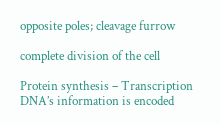opposite poles; cleavage furrow

complete division of the cell

Protein synthesis – Transcription
DNA’s information is encoded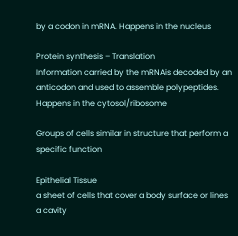by a codon in mRNA. Happens in the nucleus

Protein synthesis – Translation
Information carried by the mRNAis decoded by an anticodon and used to assemble polypeptides. Happens in the cytosol/ribosome

Groups of cells similar in structure that perform a specific function

Epithelial Tissue
a sheet of cells that cover a body surface or lines a cavity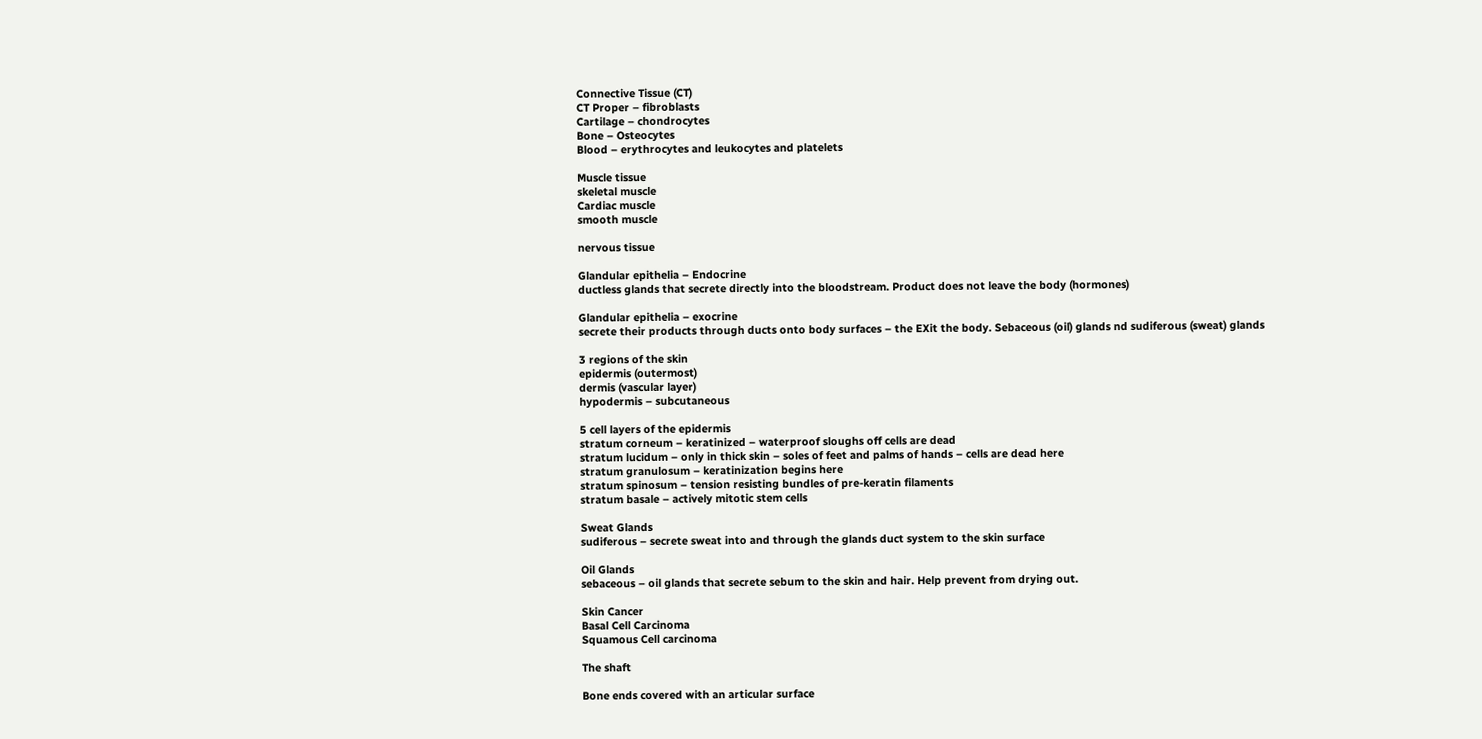Connective Tissue (CT)
CT Proper – fibroblasts
Cartilage – chondrocytes
Bone – Osteocytes
Blood – erythrocytes and leukocytes and platelets

Muscle tissue
skeletal muscle
Cardiac muscle
smooth muscle

nervous tissue

Glandular epithelia – Endocrine
ductless glands that secrete directly into the bloodstream. Product does not leave the body (hormones)

Glandular epithelia – exocrine
secrete their products through ducts onto body surfaces – the EXit the body. Sebaceous (oil) glands nd sudiferous (sweat) glands

3 regions of the skin
epidermis (outermost)
dermis (vascular layer)
hypodermis – subcutaneous

5 cell layers of the epidermis
stratum corneum – keratinized – waterproof sloughs off cells are dead
stratum lucidum – only in thick skin – soles of feet and palms of hands – cells are dead here
stratum granulosum – keratinization begins here
stratum spinosum – tension resisting bundles of pre-keratin filaments
stratum basale – actively mitotic stem cells

Sweat Glands
sudiferous – secrete sweat into and through the glands duct system to the skin surface

Oil Glands
sebaceous – oil glands that secrete sebum to the skin and hair. Help prevent from drying out.

Skin Cancer
Basal Cell Carcinoma
Squamous Cell carcinoma

The shaft

Bone ends covered with an articular surface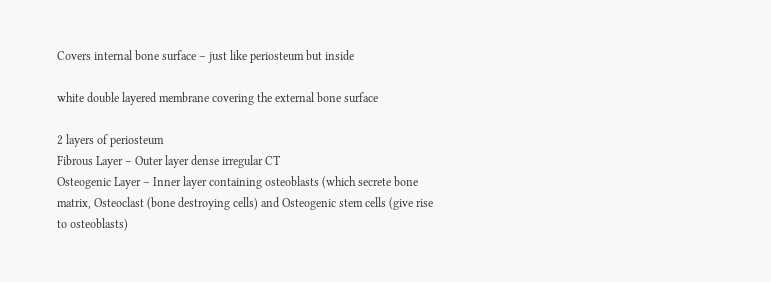Covers internal bone surface – just like periosteum but inside

white double layered membrane covering the external bone surface

2 layers of periosteum
Fibrous Layer – Outer layer dense irregular CT
Osteogenic Layer – Inner layer containing osteoblasts (which secrete bone matrix, Osteoclast (bone destroying cells) and Osteogenic stem cells (give rise to osteoblasts)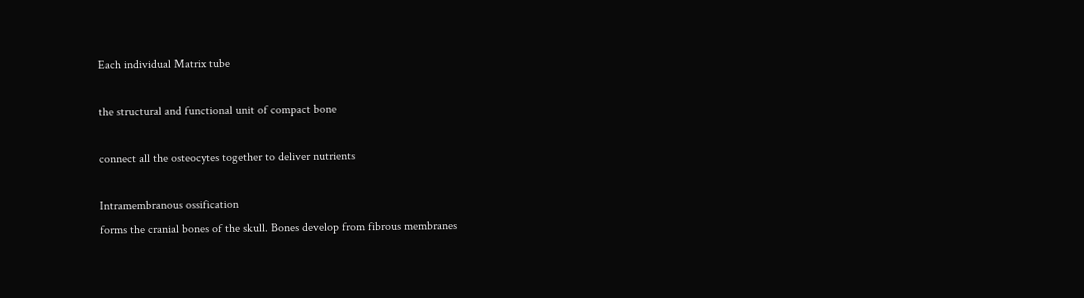Each individual Matrix tube

the structural and functional unit of compact bone

connect all the osteocytes together to deliver nutrients

Intramembranous ossification
forms the cranial bones of the skull. Bones develop from fibrous membranes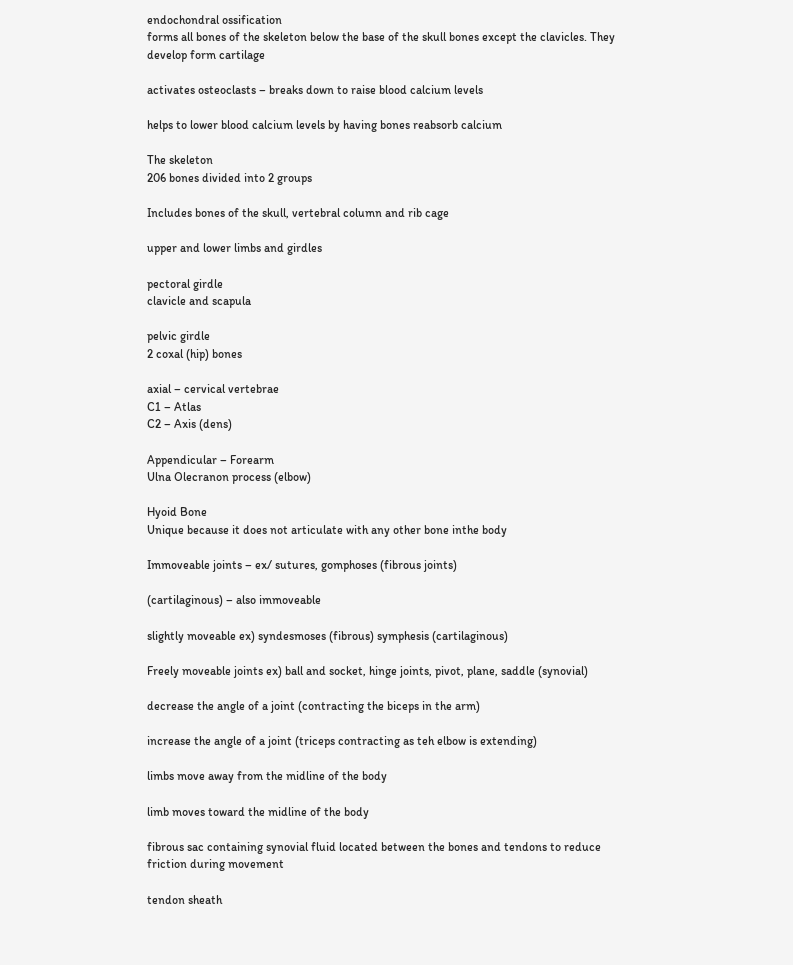endochondral ossification
forms all bones of the skeleton below the base of the skull bones except the clavicles. They develop form cartilage

activates osteoclasts – breaks down to raise blood calcium levels

helps to lower blood calcium levels by having bones reabsorb calcium

The skeleton
206 bones divided into 2 groups

Includes bones of the skull, vertebral column and rib cage

upper and lower limbs and girdles

pectoral girdle
clavicle and scapula

pelvic girdle
2 coxal (hip) bones

axial – cervical vertebrae
C1 – Atlas
C2 – Axis (dens)

Appendicular – Forearm
Ulna Olecranon process (elbow)

Hyoid Bone
Unique because it does not articulate with any other bone inthe body

Immoveable joints – ex/ sutures, gomphoses (fibrous joints)

(cartilaginous) – also immoveable

slightly moveable ex) syndesmoses (fibrous) symphesis (cartilaginous)

Freely moveable joints ex) ball and socket, hinge joints, pivot, plane, saddle (synovial)

decrease the angle of a joint (contracting the biceps in the arm)

increase the angle of a joint (triceps contracting as teh elbow is extending)

limbs move away from the midline of the body

limb moves toward the midline of the body

fibrous sac containing synovial fluid located between the bones and tendons to reduce friction during movement

tendon sheath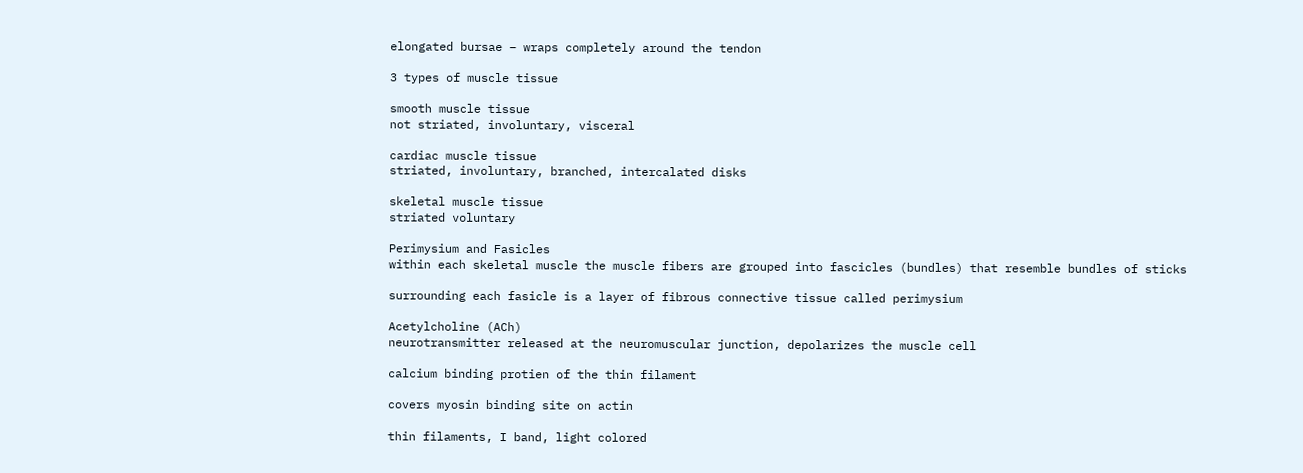elongated bursae – wraps completely around the tendon

3 types of muscle tissue

smooth muscle tissue
not striated, involuntary, visceral

cardiac muscle tissue
striated, involuntary, branched, intercalated disks

skeletal muscle tissue
striated voluntary

Perimysium and Fasicles
within each skeletal muscle the muscle fibers are grouped into fascicles (bundles) that resemble bundles of sticks

surrounding each fasicle is a layer of fibrous connective tissue called perimysium

Acetylcholine (ACh)
neurotransmitter released at the neuromuscular junction, depolarizes the muscle cell

calcium binding protien of the thin filament

covers myosin binding site on actin

thin filaments, I band, light colored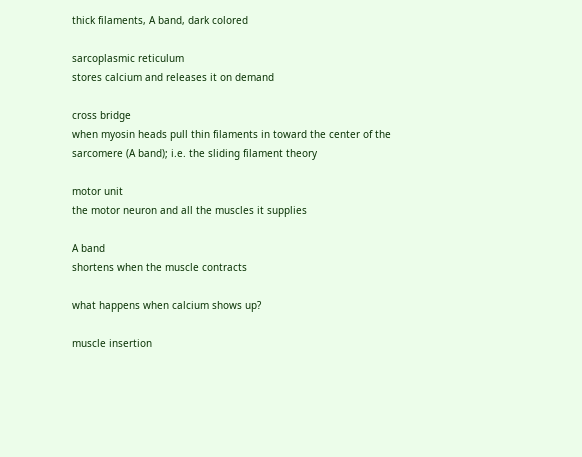thick filaments, A band, dark colored

sarcoplasmic reticulum
stores calcium and releases it on demand

cross bridge
when myosin heads pull thin filaments in toward the center of the sarcomere (A band); i.e. the sliding filament theory

motor unit
the motor neuron and all the muscles it supplies

A band
shortens when the muscle contracts

what happens when calcium shows up?

muscle insertion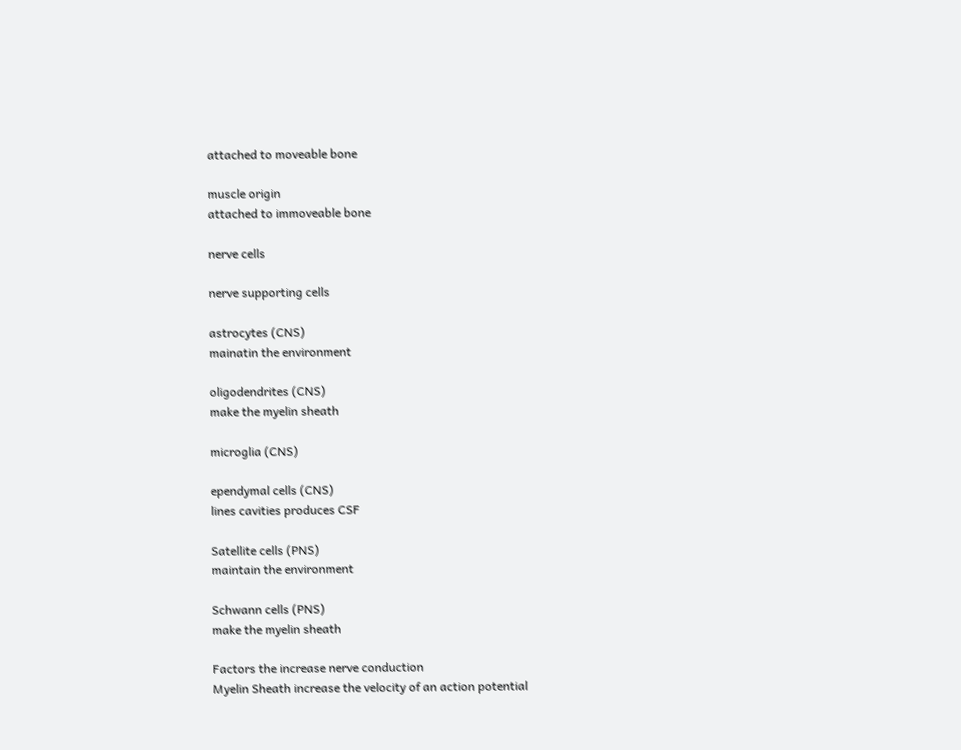attached to moveable bone

muscle origin
attached to immoveable bone

nerve cells

nerve supporting cells

astrocytes (CNS)
mainatin the environment

oligodendrites (CNS)
make the myelin sheath

microglia (CNS)

ependymal cells (CNS)
lines cavities produces CSF

Satellite cells (PNS)
maintain the environment

Schwann cells (PNS)
make the myelin sheath

Factors the increase nerve conduction
Myelin Sheath increase the velocity of an action potential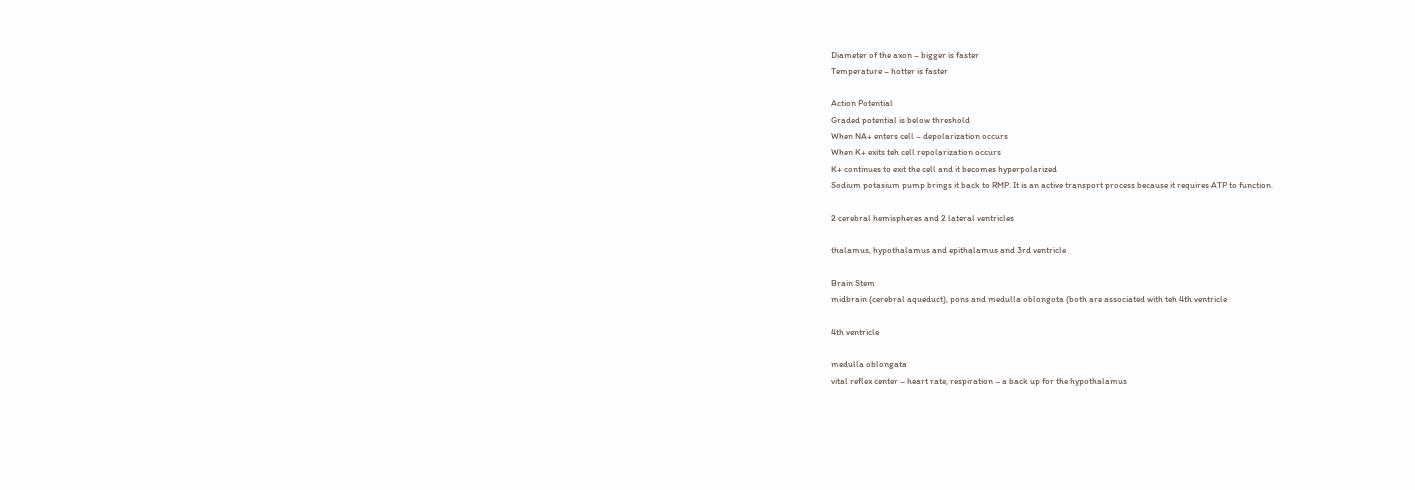Diameter of the axon – bigger is faster
Temperature – hotter is faster

Action Potential
Graded potential is below threshold
When NA+ enters cell – depolarization occurs
When K+ exits teh cell repolarization occurs
K+ continues to exit the cell and it becomes hyperpolarized
Sodium potasium pump brings it back to RMP. It is an active transport process because it requires ATP to function.

2 cerebral hemispheres and 2 lateral ventricles

thalamus, hypothalamus and epithalamus and 3rd ventricle

Brain Stem
midbrain (cerebral aqueduct), pons and medulla oblongota (both are associated with teh 4th ventricle

4th ventricle

medulla oblongata
vital reflex center – heart rate, respiration – a back up for the hypothalamus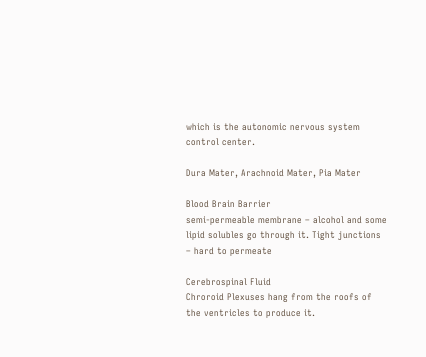which is the autonomic nervous system control center.

Dura Mater, Arachnoid Mater, Pia Mater

Blood Brain Barrier
semi-permeable membrane – alcohol and some lipid solubles go through it. Tight junctions – hard to permeate

Cerebrospinal Fluid
Chroroid Plexuses hang from the roofs of the ventricles to produce it.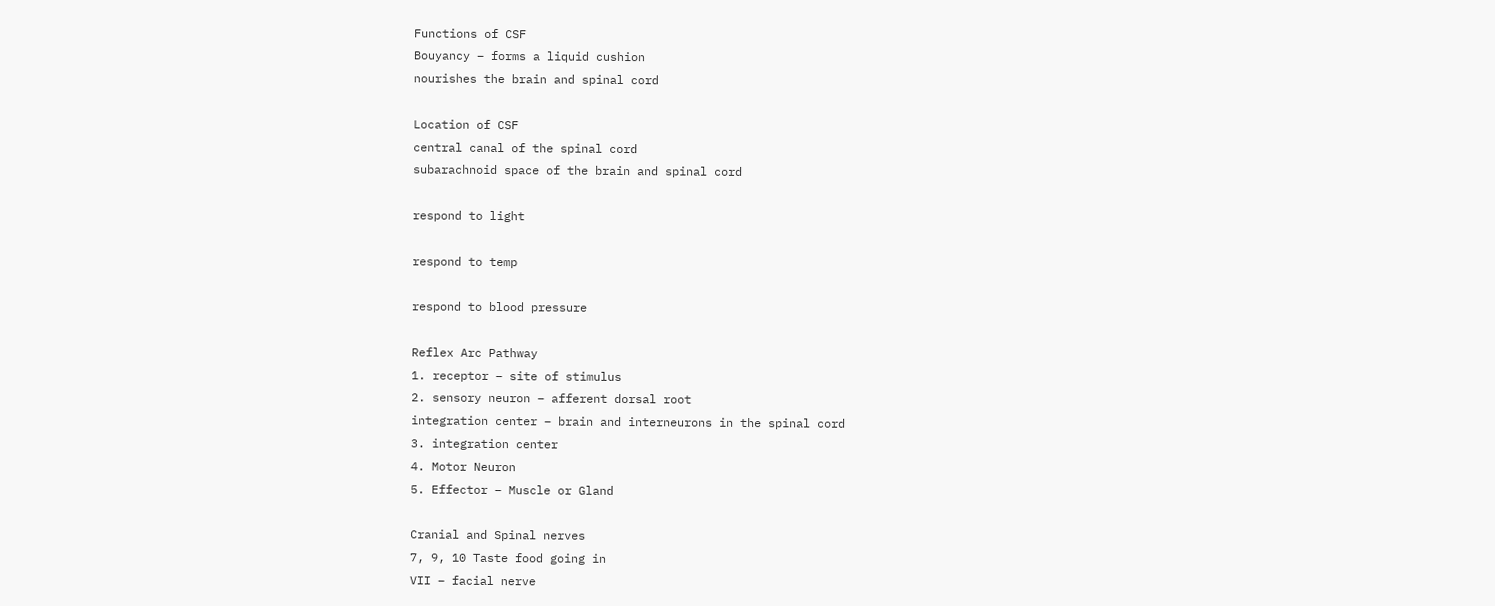Functions of CSF
Bouyancy – forms a liquid cushion
nourishes the brain and spinal cord

Location of CSF
central canal of the spinal cord
subarachnoid space of the brain and spinal cord

respond to light

respond to temp

respond to blood pressure

Reflex Arc Pathway
1. receptor – site of stimulus
2. sensory neuron – afferent dorsal root
integration center – brain and interneurons in the spinal cord
3. integration center
4. Motor Neuron
5. Effector – Muscle or Gland

Cranial and Spinal nerves
7, 9, 10 Taste food going in
VII – facial nerve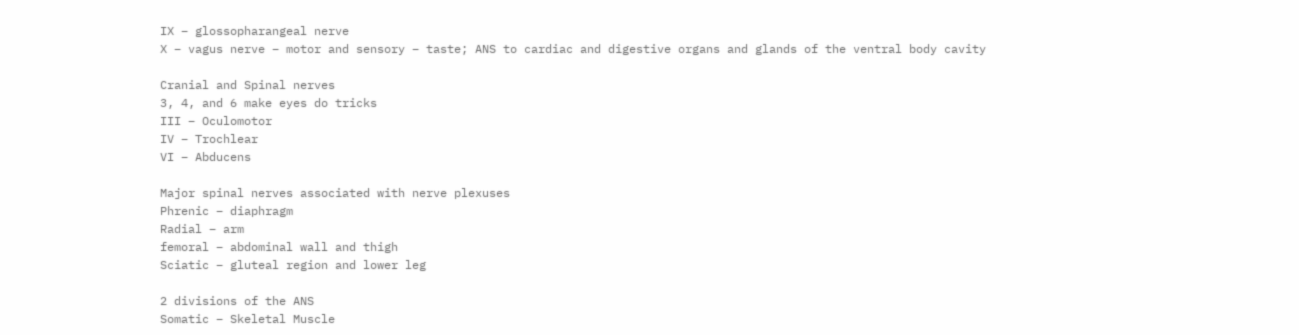IX – glossopharangeal nerve
X – vagus nerve – motor and sensory – taste; ANS to cardiac and digestive organs and glands of the ventral body cavity

Cranial and Spinal nerves
3, 4, and 6 make eyes do tricks
III – Oculomotor
IV – Trochlear
VI – Abducens

Major spinal nerves associated with nerve plexuses
Phrenic – diaphragm
Radial – arm
femoral – abdominal wall and thigh
Sciatic – gluteal region and lower leg

2 divisions of the ANS
Somatic – Skeletal Muscle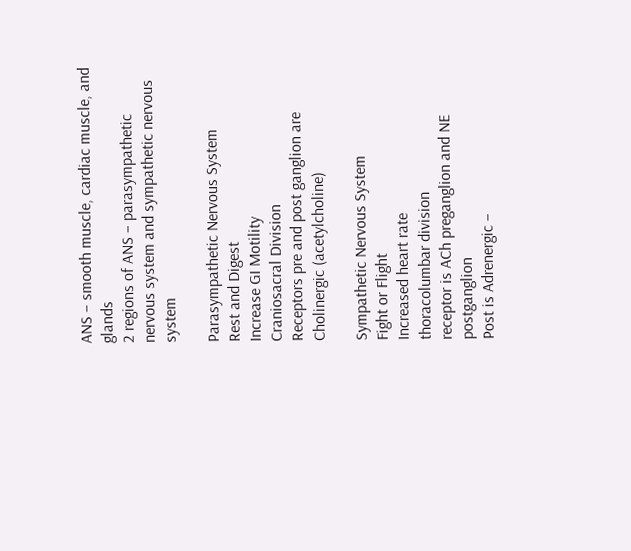ANS – smooth muscle, cardiac muscle, and glands
2 regions of ANS – parasympathetic nervous system and sympathetic nervous system

Parasympathetic Nervous System
Rest and Digest
Increase GI Motility
Craniosacral Division
Receptors pre and post ganglion are Cholinergic (acetylcholine)

Sympathetic Nervous System
Fight or Flight
Increased heart rate
thoracolumbar division
receptor is ACh preganglion and NE postganglion
Post is Adrenergic –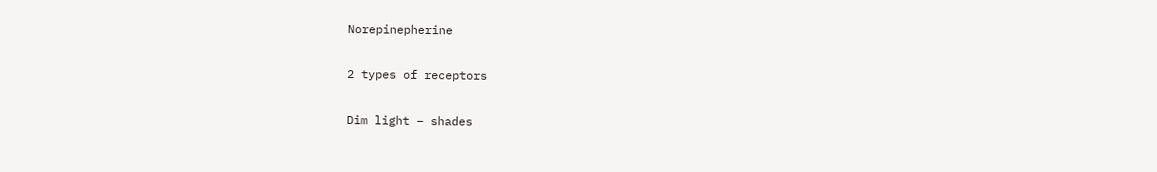Norepinepherine

2 types of receptors

Dim light – shades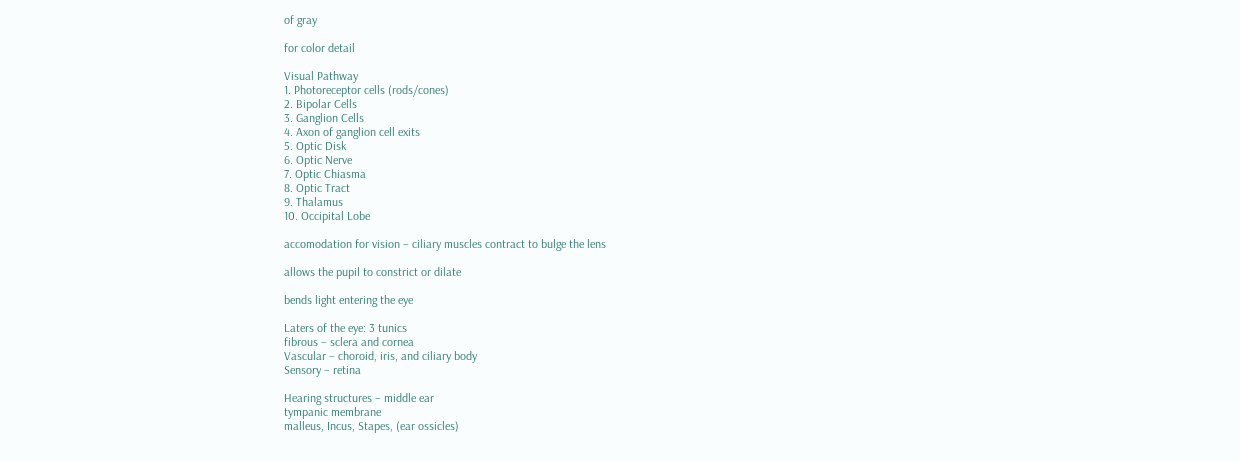of gray

for color detail

Visual Pathway
1. Photoreceptor cells (rods/cones)
2. Bipolar Cells
3. Ganglion Cells
4. Axon of ganglion cell exits
5. Optic Disk
6. Optic Nerve
7. Optic Chiasma
8. Optic Tract
9. Thalamus
10. Occipital Lobe

accomodation for vision – ciliary muscles contract to bulge the lens

allows the pupil to constrict or dilate

bends light entering the eye

Laters of the eye: 3 tunics
fibrous – sclera and cornea
Vascular – choroid, iris, and ciliary body
Sensory – retina

Hearing structures – middle ear
tympanic membrane
malleus, Incus, Stapes, (ear ossicles)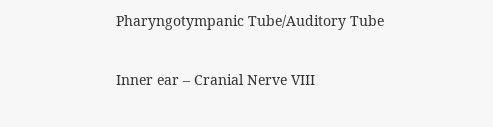Pharyngotympanic Tube/Auditory Tube

Inner ear – Cranial Nerve VIII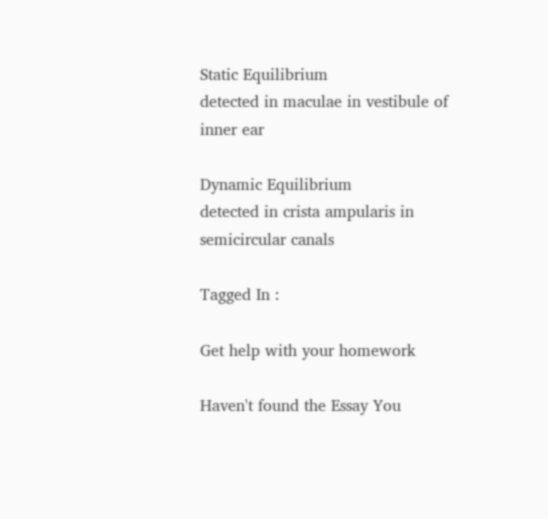Static Equilibrium
detected in maculae in vestibule of inner ear

Dynamic Equilibrium
detected in crista ampularis in semicircular canals

Tagged In :

Get help with your homework

Haven't found the Essay You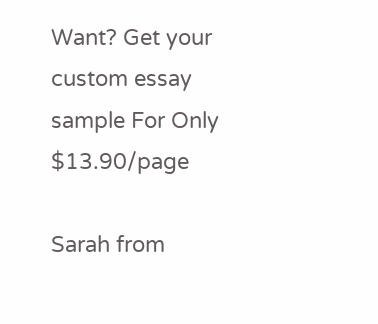Want? Get your custom essay sample For Only $13.90/page

Sarah from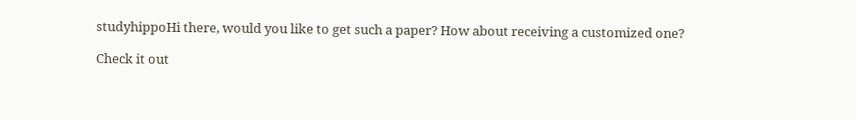studyhippoHi there, would you like to get such a paper? How about receiving a customized one?

Check it out